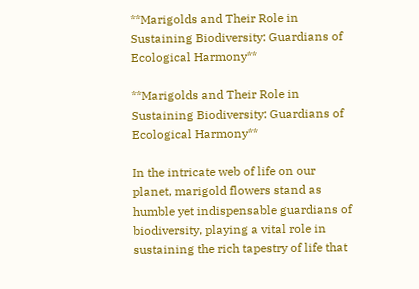**Marigolds and Their Role in Sustaining Biodiversity: Guardians of Ecological Harmony**

**Marigolds and Their Role in Sustaining Biodiversity: Guardians of Ecological Harmony**

In the intricate web of life on our planet, marigold flowers stand as humble yet indispensable guardians of biodiversity, playing a vital role in sustaining the rich tapestry of life that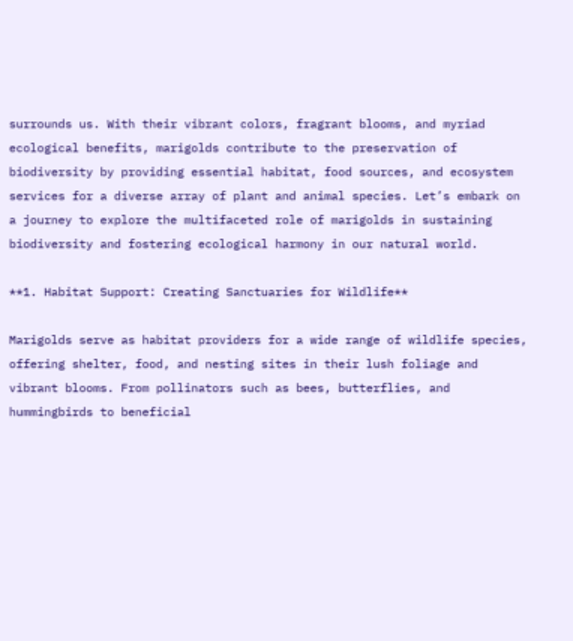surrounds us. With their vibrant colors, fragrant blooms, and myriad ecological benefits, marigolds contribute to the preservation of biodiversity by providing essential habitat, food sources, and ecosystem services for a diverse array of plant and animal species. Let’s embark on a journey to explore the multifaceted role of marigolds in sustaining biodiversity and fostering ecological harmony in our natural world.

**1. Habitat Support: Creating Sanctuaries for Wildlife**

Marigolds serve as habitat providers for a wide range of wildlife species, offering shelter, food, and nesting sites in their lush foliage and vibrant blooms. From pollinators such as bees, butterflies, and hummingbirds to beneficial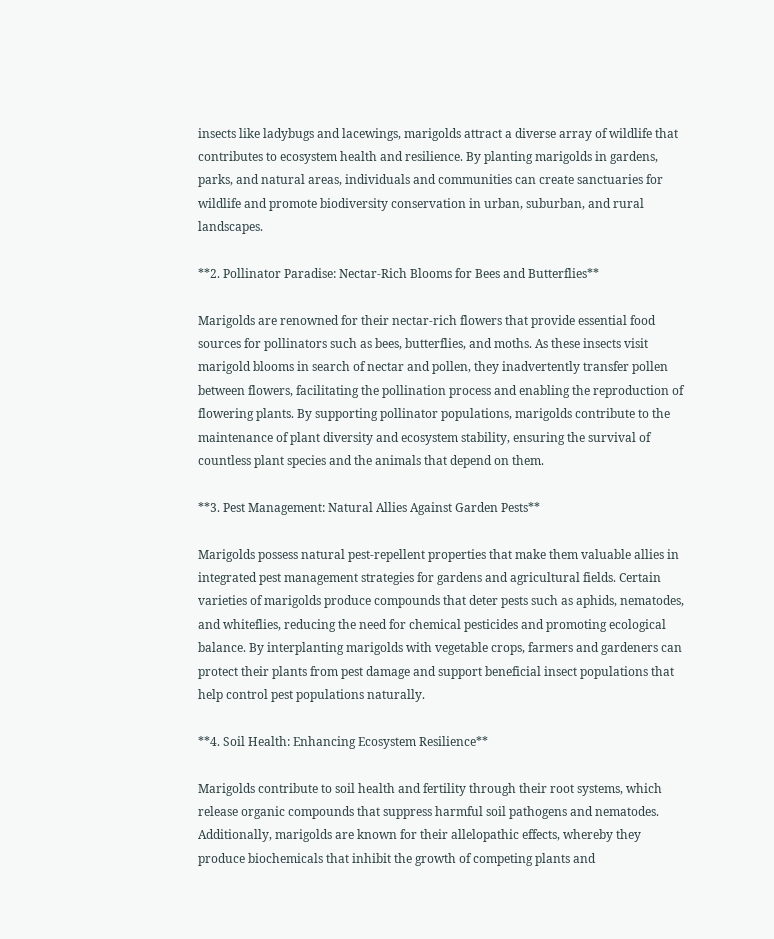insects like ladybugs and lacewings, marigolds attract a diverse array of wildlife that contributes to ecosystem health and resilience. By planting marigolds in gardens, parks, and natural areas, individuals and communities can create sanctuaries for wildlife and promote biodiversity conservation in urban, suburban, and rural landscapes.

**2. Pollinator Paradise: Nectar-Rich Blooms for Bees and Butterflies**

Marigolds are renowned for their nectar-rich flowers that provide essential food sources for pollinators such as bees, butterflies, and moths. As these insects visit marigold blooms in search of nectar and pollen, they inadvertently transfer pollen between flowers, facilitating the pollination process and enabling the reproduction of flowering plants. By supporting pollinator populations, marigolds contribute to the maintenance of plant diversity and ecosystem stability, ensuring the survival of countless plant species and the animals that depend on them.

**3. Pest Management: Natural Allies Against Garden Pests**

Marigolds possess natural pest-repellent properties that make them valuable allies in integrated pest management strategies for gardens and agricultural fields. Certain varieties of marigolds produce compounds that deter pests such as aphids, nematodes, and whiteflies, reducing the need for chemical pesticides and promoting ecological balance. By interplanting marigolds with vegetable crops, farmers and gardeners can protect their plants from pest damage and support beneficial insect populations that help control pest populations naturally.

**4. Soil Health: Enhancing Ecosystem Resilience**

Marigolds contribute to soil health and fertility through their root systems, which release organic compounds that suppress harmful soil pathogens and nematodes. Additionally, marigolds are known for their allelopathic effects, whereby they produce biochemicals that inhibit the growth of competing plants and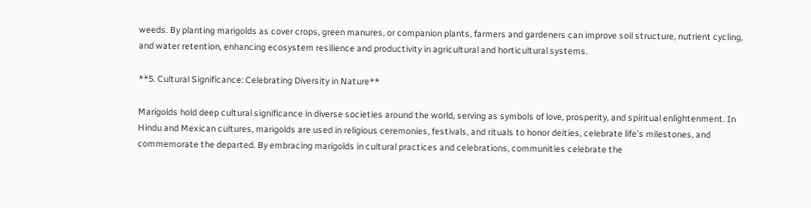weeds. By planting marigolds as cover crops, green manures, or companion plants, farmers and gardeners can improve soil structure, nutrient cycling, and water retention, enhancing ecosystem resilience and productivity in agricultural and horticultural systems.

**5. Cultural Significance: Celebrating Diversity in Nature**

Marigolds hold deep cultural significance in diverse societies around the world, serving as symbols of love, prosperity, and spiritual enlightenment. In Hindu and Mexican cultures, marigolds are used in religious ceremonies, festivals, and rituals to honor deities, celebrate life’s milestones, and commemorate the departed. By embracing marigolds in cultural practices and celebrations, communities celebrate the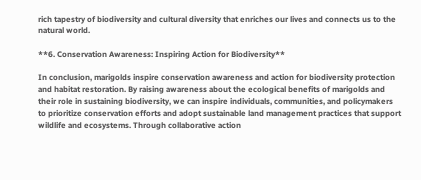rich tapestry of biodiversity and cultural diversity that enriches our lives and connects us to the natural world.

**6. Conservation Awareness: Inspiring Action for Biodiversity**

In conclusion, marigolds inspire conservation awareness and action for biodiversity protection and habitat restoration. By raising awareness about the ecological benefits of marigolds and their role in sustaining biodiversity, we can inspire individuals, communities, and policymakers to prioritize conservation efforts and adopt sustainable land management practices that support wildlife and ecosystems. Through collaborative action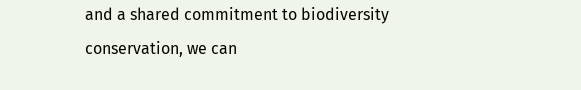and a shared commitment to biodiversity conservation, we can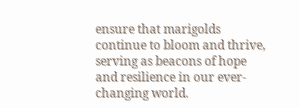ensure that marigolds continue to bloom and thrive, serving as beacons of hope and resilience in our ever-changing world.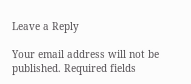Leave a Reply

Your email address will not be published. Required fields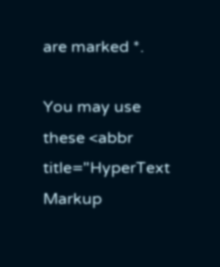are marked *.

You may use these <abbr title="HyperText Markup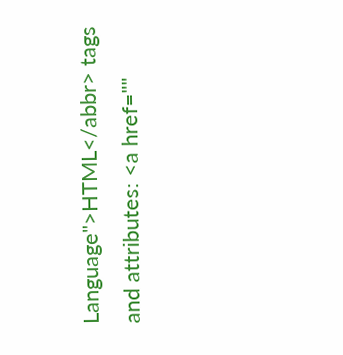Language">HTML</abbr> tags and attributes: <a href=""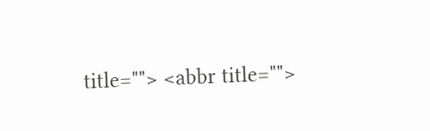title=""> <abbr title="">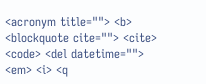<acronym title=""> <b> <blockquote cite=""> <cite> <code> <del datetime=""> <em> <i> <q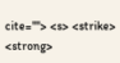cite=""> <s> <strike> <strong>